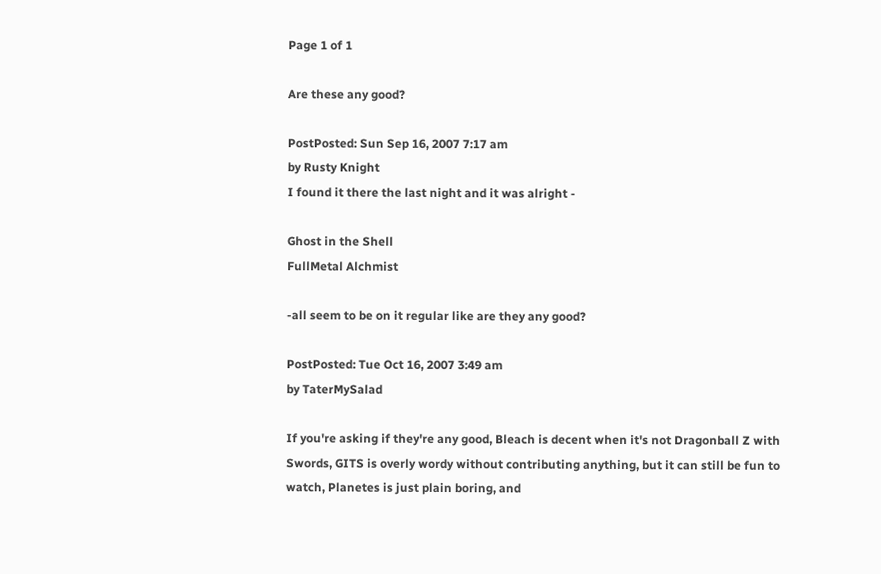Page 1 of 1

Are these any good?

PostPosted: Sun Sep 16, 2007 7:17 am
by Rusty Knight
I found it there the last night and it was alright -

Ghost in the Shell
FullMetal Alchmist

-all seem to be on it regular like are they any good?

PostPosted: Tue Oct 16, 2007 3:49 am
by TaterMySalad

If you're asking if they're any good, Bleach is decent when it's not Dragonball Z with Swords, GITS is overly wordy without contributing anything, but it can still be fun to watch, Planetes is just plain boring, and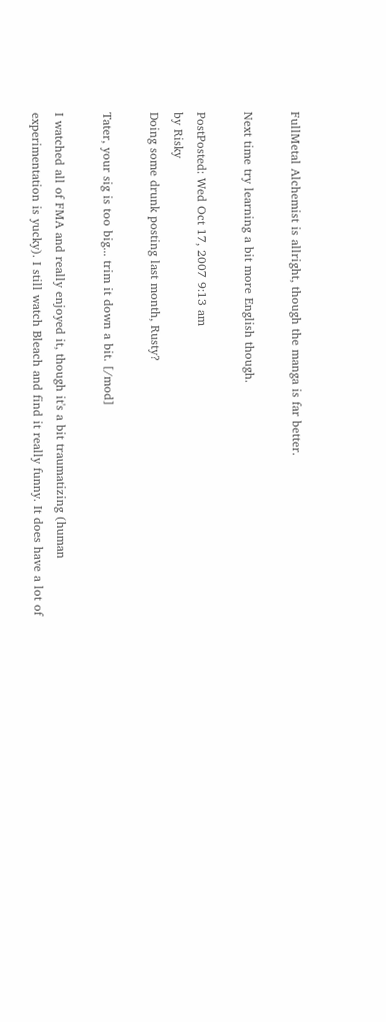FullMetal Alchemist is allright, though the manga is far better.

Next time try learning a bit more English though.

PostPosted: Wed Oct 17, 2007 9:13 am
by Risky
Doing some drunk posting last month, Rusty?

Tater, your sig is too big... trim it down a bit. [/mod]

I watched all of FMA and really enjoyed it, though it's a bit traumatizing (human experimentation is yucky). I still watch Bleach and find it really funny. It does have a lot of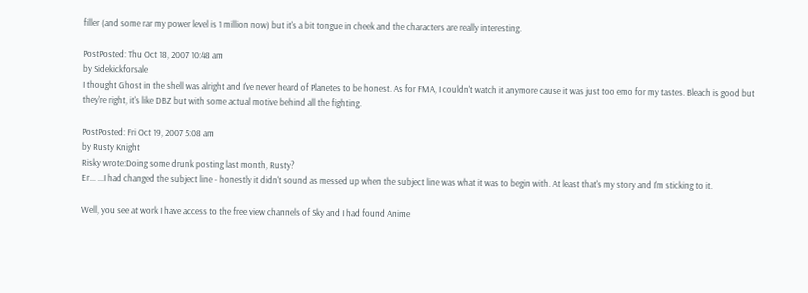filler (and some rar my power level is 1 million now) but it's a bit tongue in cheek and the characters are really interesting.

PostPosted: Thu Oct 18, 2007 10:48 am
by Sidekickforsale
I thought Ghost in the shell was alright and I've never heard of Planetes to be honest. As for FMA, I couldn't watch it anymore cause it was just too emo for my tastes. Bleach is good but they're right, it's like DBZ but with some actual motive behind all the fighting.

PostPosted: Fri Oct 19, 2007 5:08 am
by Rusty Knight
Risky wrote:Doing some drunk posting last month, Rusty?
Er... ...I had changed the subject line - honestly it didn't sound as messed up when the subject line was what it was to begin with. At least that's my story and I'm sticking to it.

Well, you see at work I have access to the free view channels of Sky and I had found Anime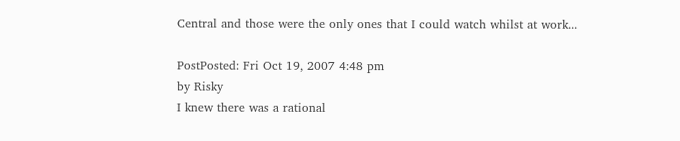Central and those were the only ones that I could watch whilst at work...

PostPosted: Fri Oct 19, 2007 4:48 pm
by Risky
I knew there was a rational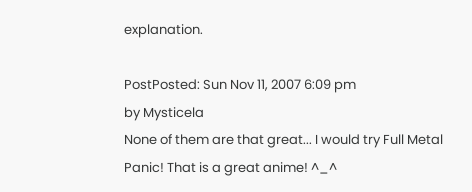explanation.

PostPosted: Sun Nov 11, 2007 6:09 pm
by Mysticela
None of them are that great... I would try Full Metal Panic! That is a great anime! ^_^